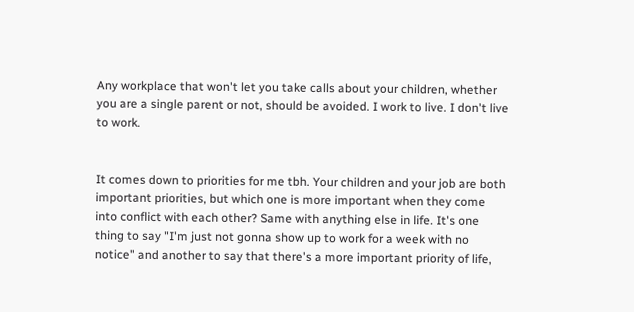Any workplace that won't let you take calls about your children, whether you are a single parent or not, should be avoided. I work to live. I don't live to work.


It comes down to priorities for me tbh. Your children and your job are both important priorities, but which one is more important when they come into conflict with each other? Same with anything else in life. It's one thing to say "I'm just not gonna show up to work for a week with no notice" and another to say that there's a more important priority of life,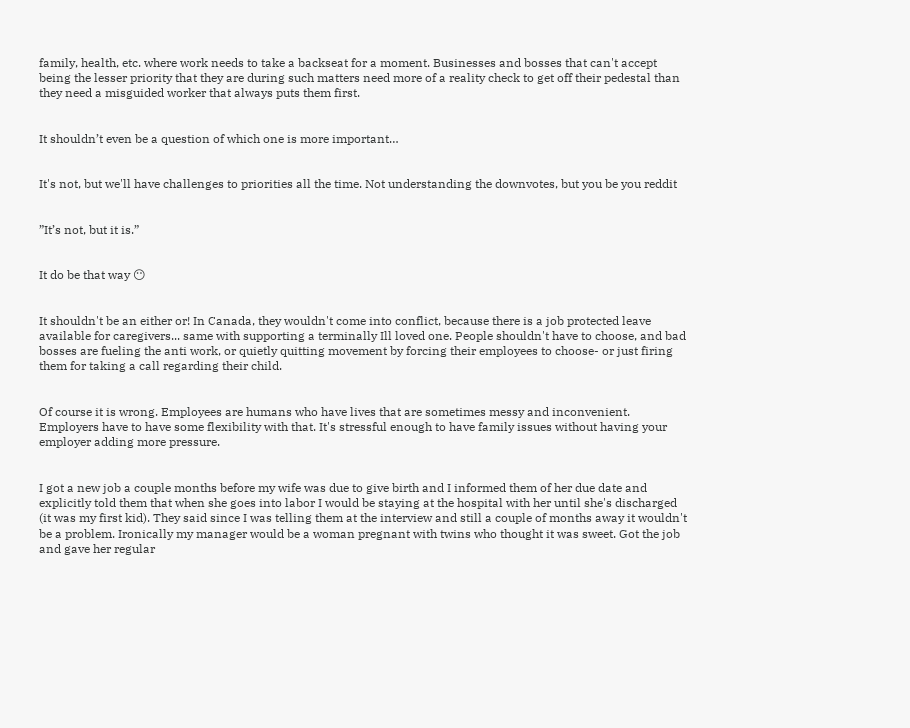family, health, etc. where work needs to take a backseat for a moment. Businesses and bosses that can't accept being the lesser priority that they are during such matters need more of a reality check to get off their pedestal than they need a misguided worker that always puts them first.


It shouldn’t even be a question of which one is more important…


It's not, but we'll have challenges to priorities all the time. Not understanding the downvotes, but you be you reddit


”It’s not, but it is.”


It do be that way 😶


It shouldn't be an either or! In Canada, they wouldn't come into conflict, because there is a job protected leave available for caregivers... same with supporting a terminally Ill loved one. People shouldn't have to choose, and bad bosses are fueling the anti work, or quietly quitting movement by forcing their employees to choose- or just firing them for taking a call regarding their child.


Of course it is wrong. Employees are humans who have lives that are sometimes messy and inconvenient. Employers have to have some flexibility with that. It's stressful enough to have family issues without having your employer adding more pressure.


I got a new job a couple months before my wife was due to give birth and I informed them of her due date and explicitly told them that when she goes into labor I would be staying at the hospital with her until she's discharged (it was my first kid). They said since I was telling them at the interview and still a couple of months away it wouldn't be a problem. Ironically my manager would be a woman pregnant with twins who thought it was sweet. Got the job and gave her regular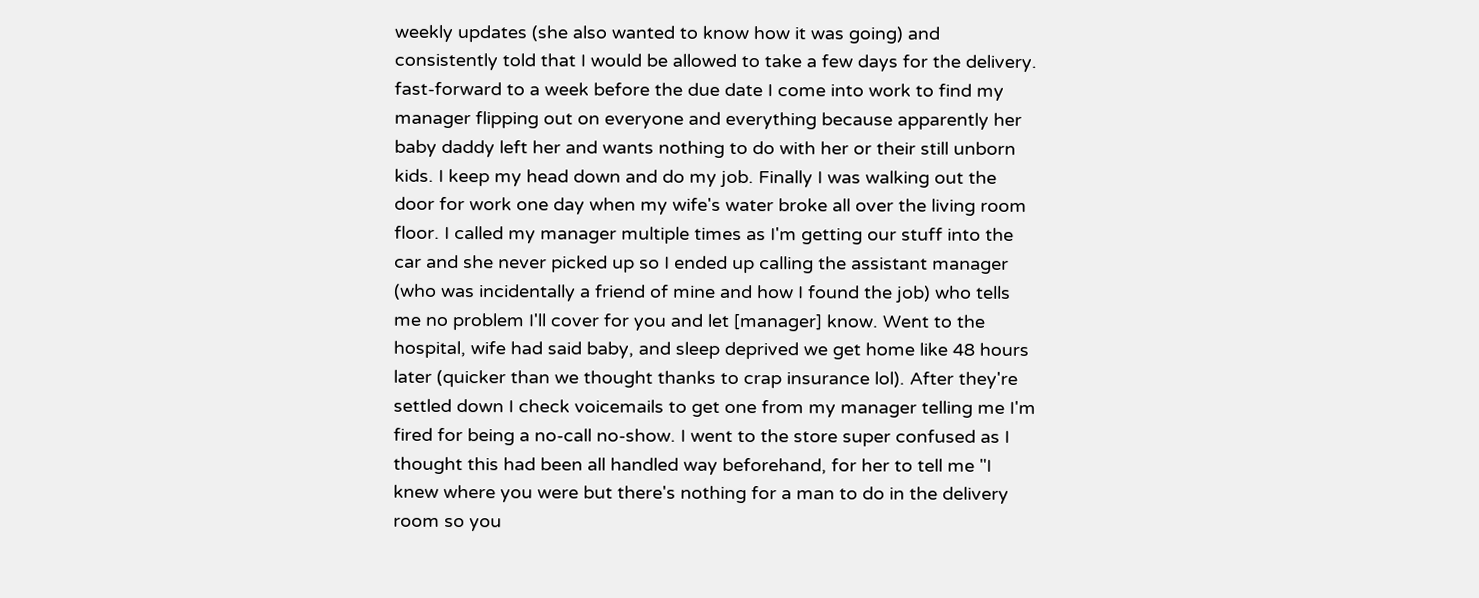weekly updates (she also wanted to know how it was going) and consistently told that I would be allowed to take a few days for the delivery. fast-forward to a week before the due date I come into work to find my manager flipping out on everyone and everything because apparently her baby daddy left her and wants nothing to do with her or their still unborn kids. I keep my head down and do my job. Finally I was walking out the door for work one day when my wife's water broke all over the living room floor. I called my manager multiple times as I'm getting our stuff into the car and she never picked up so I ended up calling the assistant manager (who was incidentally a friend of mine and how I found the job) who tells me no problem I'll cover for you and let [manager] know. Went to the hospital, wife had said baby, and sleep deprived we get home like 48 hours later (quicker than we thought thanks to crap insurance lol). After they're settled down I check voicemails to get one from my manager telling me I'm fired for being a no-call no-show. I went to the store super confused as I thought this had been all handled way beforehand, for her to tell me "I knew where you were but there's nothing for a man to do in the delivery room so you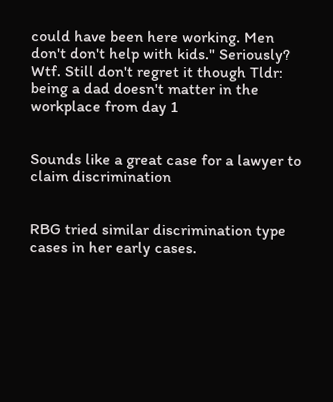could have been here working. Men don't don't help with kids." Seriously? Wtf. Still don't regret it though Tldr: being a dad doesn't matter in the workplace from day 1


Sounds like a great case for a lawyer to claim discrimination


RBG tried similar discrimination type cases in her early cases.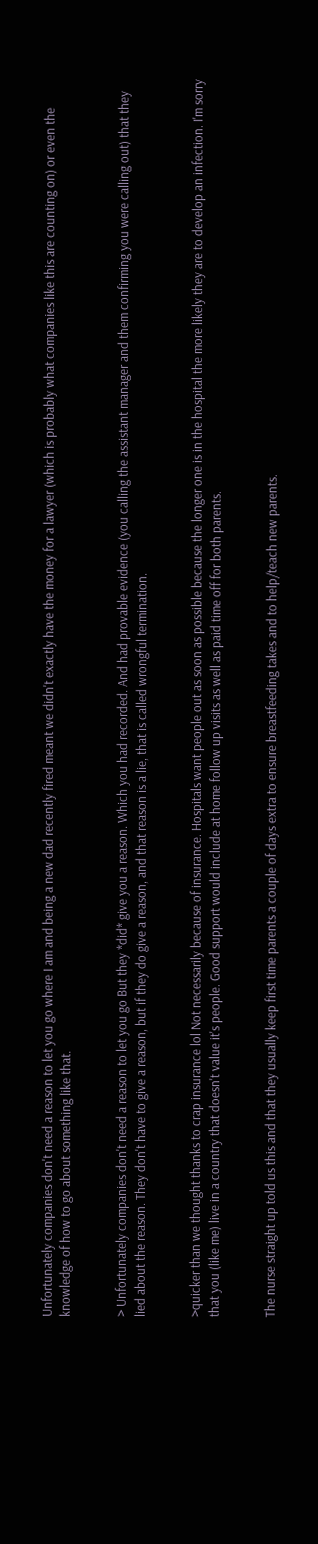Unfortunately companies don't need a reason to let you go where I am and being a new dad recently fired meant we didn't exactly have the money for a lawyer (which is probably what companies like this are counting on) or even the knowledge of how to go about something like that.


> Unfortunately companies don't need a reason to let you go But they *did* give you a reason. Which you had recorded. And had provable evidence (you calling the assistant manager and them confirming you were calling out) that they lied about the reason. They don't have to give a reason, but if they do give a reason, and that reason is a lie, that is called wrongful termination.


>quicker than we thought thanks to crap insurance lol Not necessarily because of insurance. Hospitals want people out as soon as possible because the longer one is in the hospital the more likely they are to develop an infection. I'm sorry that you (like me) live in a country that doesn't value it's people. Good support would include at home follow up visits as well as paid time off for both parents.


The nurse straight up told us this and that they usually keep first time parents a couple of days extra to ensure breastfeeding takes and to help/teach new parents.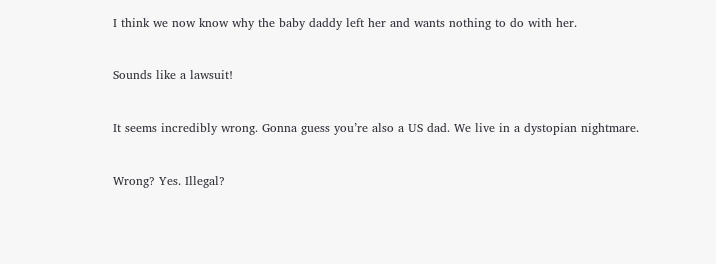I think we now know why the baby daddy left her and wants nothing to do with her.


Sounds like a lawsuit!


It seems incredibly wrong. Gonna guess you’re also a US dad. We live in a dystopian nightmare.


Wrong? Yes. Illegal?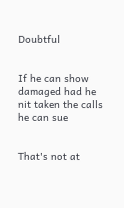Doubtful


If he can show damaged had he nit taken the calls he can sue


That's not at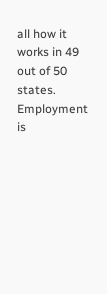all how it works in 49 out of 50 states. Employment is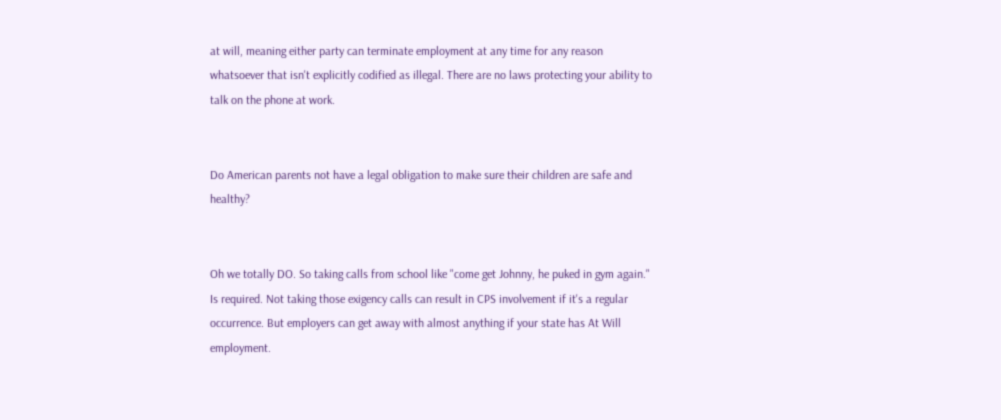at will, meaning either party can terminate employment at any time for any reason whatsoever that isn't explicitly codified as illegal. There are no laws protecting your ability to talk on the phone at work.


Do American parents not have a legal obligation to make sure their children are safe and healthy?


Oh we totally DO. So taking calls from school like "come get Johnny, he puked in gym again." Is required. Not taking those exigency calls can result in CPS involvement if it's a regular occurrence. But employers can get away with almost anything if your state has At Will employment.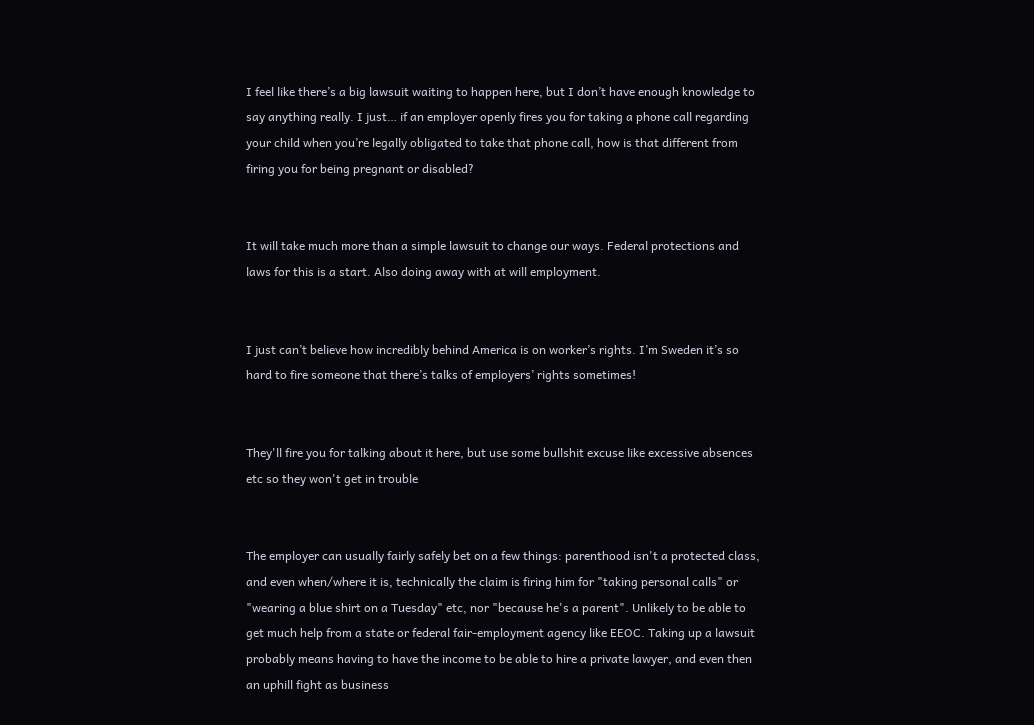I feel like there’s a big lawsuit waiting to happen here, but I don’t have enough knowledge to say anything really. I just… if an employer openly fires you for taking a phone call regarding your child when you’re legally obligated to take that phone call, how is that different from firing you for being pregnant or disabled?


It will take much more than a simple lawsuit to change our ways. Federal protections and laws for this is a start. Also doing away with at will employment.


I just can’t believe how incredibly behind America is on worker’s rights. I’m Sweden it’s so hard to fire someone that there’s talks of employers’ rights sometimes!


They'll fire you for talking about it here, but use some bullshit excuse like excessive absences etc so they won't get in trouble


The employer can usually fairly safely bet on a few things: parenthood isn't a protected class, and even when/where it is, technically the claim is firing him for "taking personal calls" or "wearing a blue shirt on a Tuesday" etc, nor "because he's a parent". Unlikely to be able to get much help from a state or federal fair-employment agency like EEOC. Taking up a lawsuit probably means having to have the income to be able to hire a private lawyer, and even then an uphill fight as business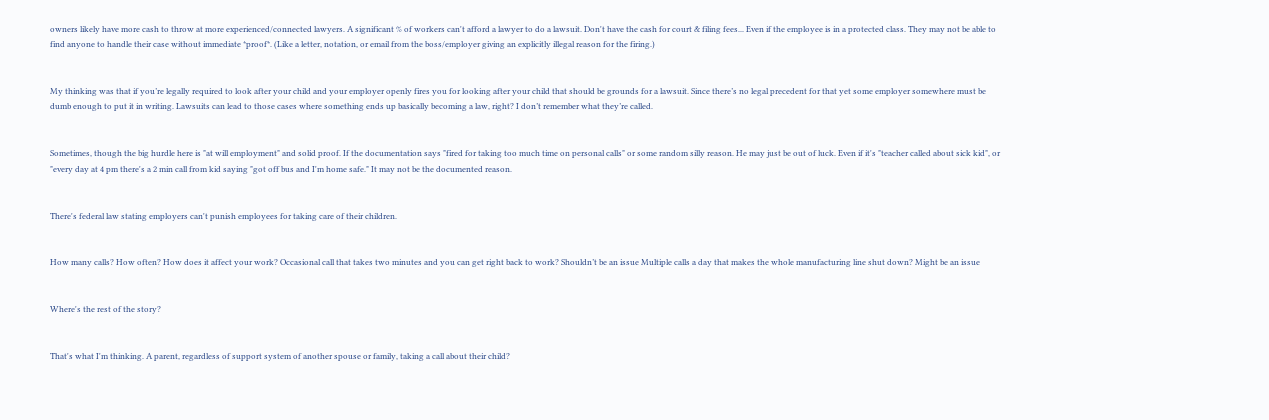owners likely have more cash to throw at more experienced/connected lawyers. A significant % of workers can't afford a lawyer to do a lawsuit. Don't have the cash for court & filing fees... Even if the employee is in a protected class. They may not be able to find anyone to handle their case without immediate *proof*. (Like a letter, notation, or email from the boss/employer giving an explicitly illegal reason for the firing.)


My thinking was that if you’re legally required to look after your child and your employer openly fires you for looking after your child that should be grounds for a lawsuit. Since there’s no legal precedent for that yet some employer somewhere must be dumb enough to put it in writing. Lawsuits can lead to those cases where something ends up basically becoming a law, right? I don’t remember what they’re called.


Sometimes, though the big hurdle here is "at will employment" and solid proof. If the documentation says "fired for taking too much time on personal calls" or some random silly reason. He may just be out of luck. Even if it's "teacher called about sick kid", or "every day at 4 pm there's a 2 min call from kid saying "got off bus and I'm home safe." It may not be the documented reason.


There's federal law stating employers can't punish employees for taking care of their children.


How many calls? How often? How does it affect your work? Occasional call that takes two minutes and you can get right back to work? Shouldn’t be an issue Multiple calls a day that makes the whole manufacturing line shut down? Might be an issue


Where's the rest of the story?


That's what I'm thinking. A parent, regardless of support system of another spouse or family, taking a call about their child?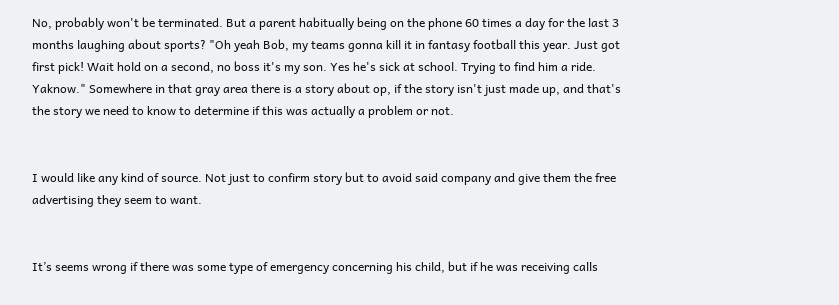No, probably won't be terminated. But a parent habitually being on the phone 60 times a day for the last 3 months laughing about sports? "Oh yeah Bob, my teams gonna kill it in fantasy football this year. Just got first pick! Wait hold on a second, no boss it's my son. Yes he's sick at school. Trying to find him a ride. Yaknow." Somewhere in that gray area there is a story about op, if the story isn't just made up, and that's the story we need to know to determine if this was actually a problem or not.


I would like any kind of source. Not just to confirm story but to avoid said company and give them the free advertising they seem to want.


It’s seems wrong if there was some type of emergency concerning his child, but if he was receiving calls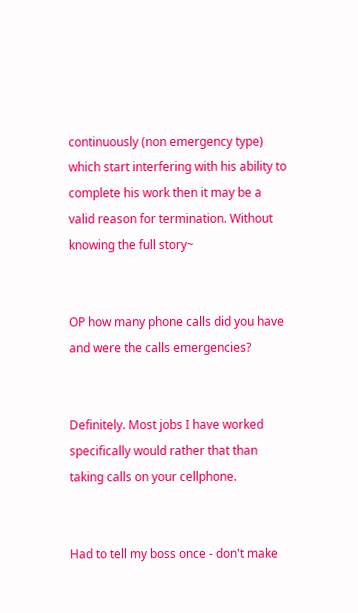continuously (non emergency type) which start interfering with his ability to complete his work then it may be a valid reason for termination. Without knowing the full story~


OP how many phone calls did you have and were the calls emergencies?


Definitely. Most jobs I have worked specifically would rather that than taking calls on your cellphone.


Had to tell my boss once - don't make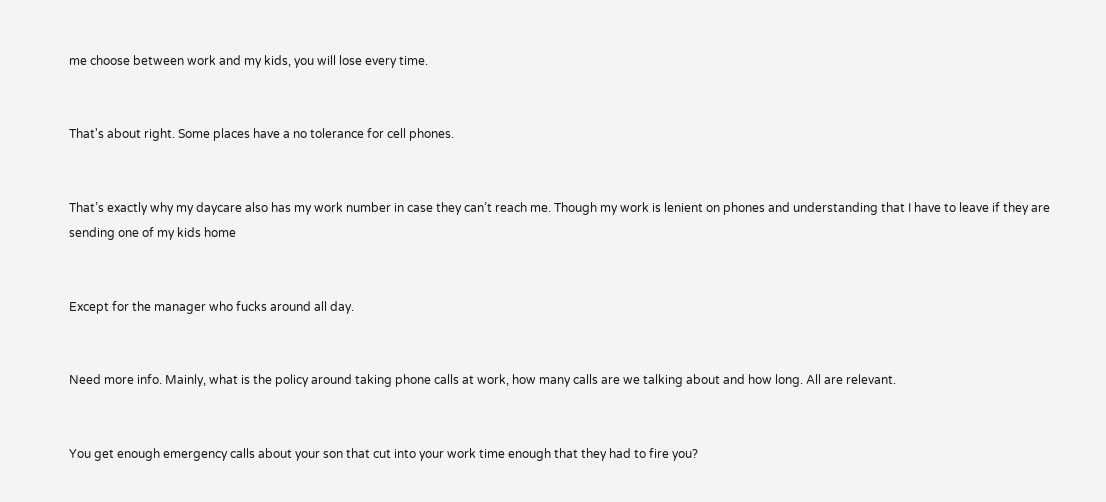me choose between work and my kids, you will lose every time.


That's about right. Some places have a no tolerance for cell phones.


That’s exactly why my daycare also has my work number in case they can’t reach me. Though my work is lenient on phones and understanding that I have to leave if they are sending one of my kids home


Except for the manager who fucks around all day.


Need more info. Mainly, what is the policy around taking phone calls at work, how many calls are we talking about and how long. All are relevant.


You get enough emergency calls about your son that cut into your work time enough that they had to fire you?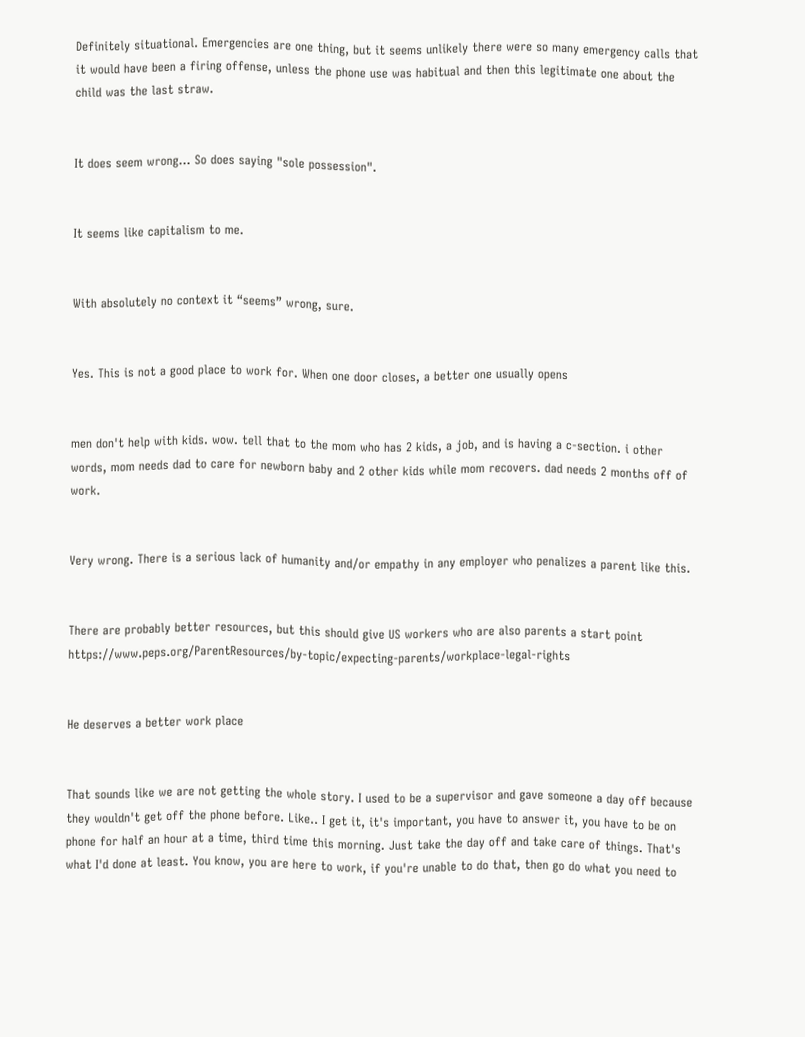Definitely situational. Emergencies are one thing, but it seems unlikely there were so many emergency calls that it would have been a firing offense, unless the phone use was habitual and then this legitimate one about the child was the last straw.


It does seem wrong... So does saying "sole possession".


It seems like capitalism to me.


With absolutely no context it “seems” wrong, sure.


Yes. This is not a good place to work for. When one door closes, a better one usually opens


men don't help with kids. wow. tell that to the mom who has 2 kids, a job, and is having a c-section. i other words, mom needs dad to care for newborn baby and 2 other kids while mom recovers. dad needs 2 months off of work.


Very wrong. There is a serious lack of humanity and/or empathy in any employer who penalizes a parent like this.


There are probably better resources, but this should give US workers who are also parents a start point https://www.peps.org/ParentResources/by-topic/expecting-parents/workplace-legal-rights


He deserves a better work place


That sounds like we are not getting the whole story. I used to be a supervisor and gave someone a day off because they wouldn't get off the phone before. Like.. I get it, it's important, you have to answer it, you have to be on phone for half an hour at a time, third time this morning. Just take the day off and take care of things. That's what I'd done at least. You know, you are here to work, if you're unable to do that, then go do what you need to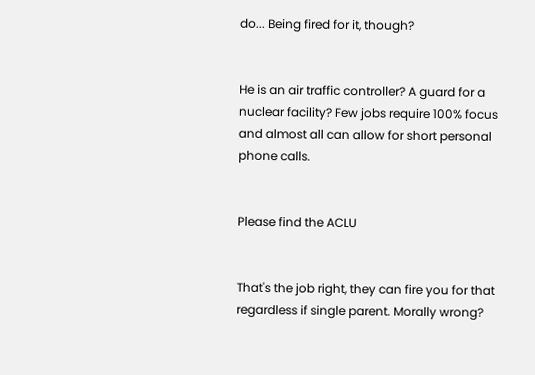do... Being fired for it, though?


He is an air traffic controller? A guard for a nuclear facility? Few jobs require 100% focus and almost all can allow for short personal phone calls.


Please find the ACLU


That's the job right, they can fire you for that regardless if single parent. Morally wrong?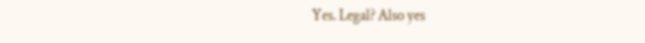Yes. Legal? Also yes